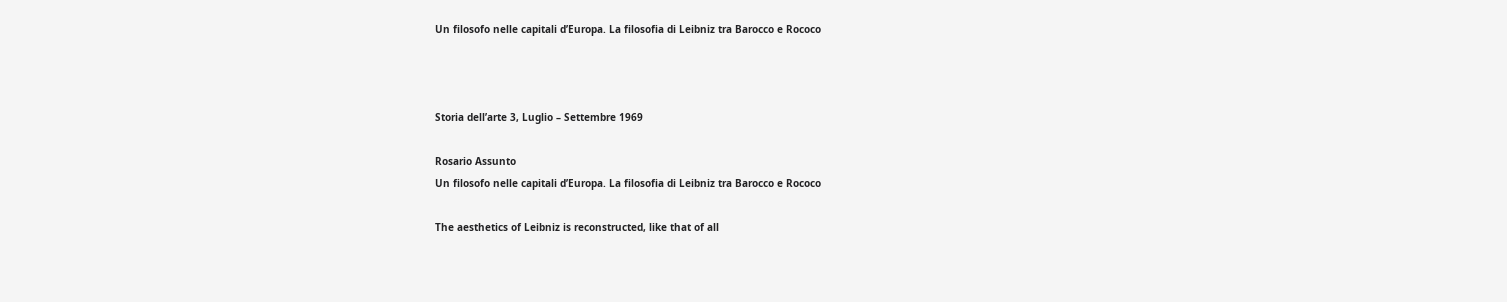Un filosofo nelle capitali d’Europa. La filosofia di Leibniz tra Barocco e Rococo



Storia dell’arte 3, Luglio – Settembre 1969

Rosario Assunto
Un filosofo nelle capitali d’Europa. La filosofia di Leibniz tra Barocco e Rococo

The aesthetics of Leibniz is reconstructed, like that of all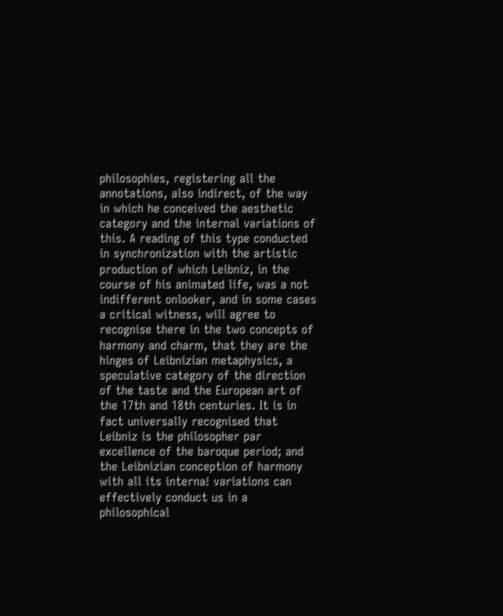philosophies, registering all the annotations, also indirect, of the way in which he conceived the aesthetic category and the internal variations of this. A reading of this type conducted in synchronization with the artistic production of which Leibniz, in the course of his animated life, was a not indifferent onlooker, and in some cases a critical witness, will agree to recognise there in the two concepts of harmony and charm, that they are the hinges of Leibnizian metaphysics, a speculative category of the direction of the taste and the European art of the 17th and 18th centuries. It is in fact universally recognised that Leibniz is the philosopher par excellence of the baroque period; and the Leibnizian conception of harmony with all its interna! variations can effectively conduct us in a philosophical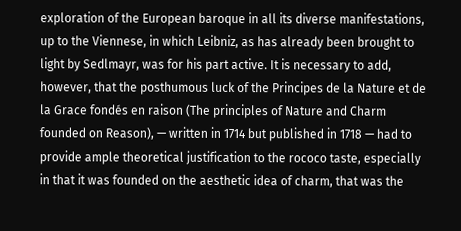exploration of the European baroque in all its diverse manifestations, up to the Viennese, in which Leibniz, as has already been brought to light by Sedlmayr, was for his part active. It is necessary to add, however, that the posthumous luck of the Principes de la Nature et de la Grace fondés en raison (The principles of Nature and Charm founded on Reason), — written in 1714 but published in 1718 — had to provide ample theoretical justification to the rococo taste, especially in that it was founded on the aesthetic idea of charm, that was the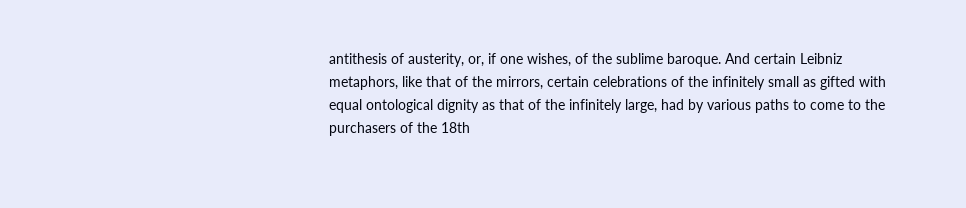antithesis of austerity, or, if one wishes, of the sublime baroque. And certain Leibniz metaphors, like that of the mirrors, certain celebrations of the infinitely small as gifted with equal ontological dignity as that of the infinitely large, had by various paths to come to the purchasers of the 18th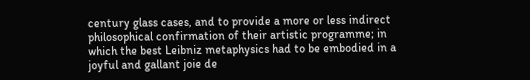century glass cases, and to provide a more or less indirect philosophical confirmation of their artistic programme; in which the best Leibniz metaphysics had to be embodied in a joyful and gallant joie de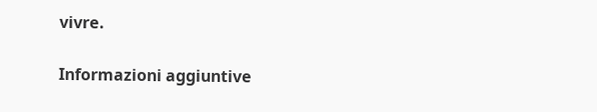vivre.

Informazioni aggiuntive